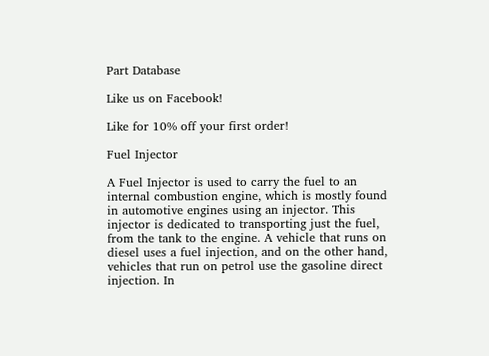Part Database

Like us on Facebook!

Like for 10% off your first order!

Fuel Injector

A Fuel Injector is used to carry the fuel to an internal combustion engine, which is mostly found in automotive engines using an injector. This injector is dedicated to transporting just the fuel, from the tank to the engine. A vehicle that runs on diesel uses a fuel injection, and on the other hand, vehicles that run on petrol use the gasoline direct injection. In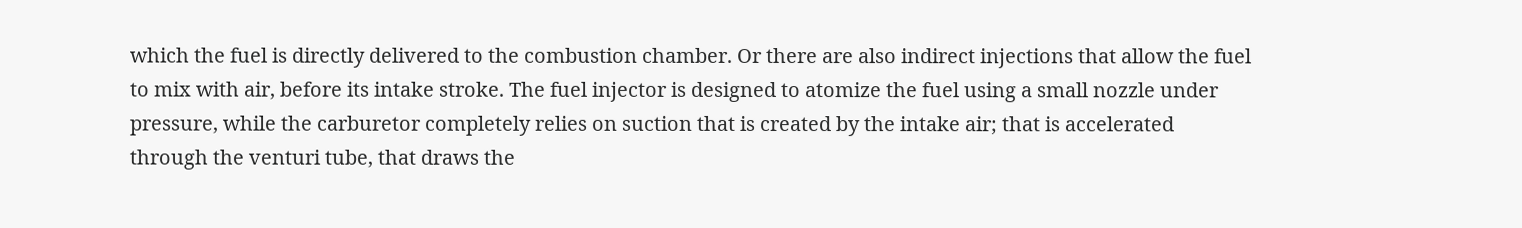which the fuel is directly delivered to the combustion chamber. Or there are also indirect injections that allow the fuel to mix with air, before its intake stroke. The fuel injector is designed to atomize the fuel using a small nozzle under pressure, while the carburetor completely relies on suction that is created by the intake air; that is accelerated through the venturi tube, that draws the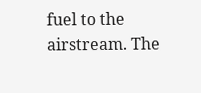fuel to the airstream. The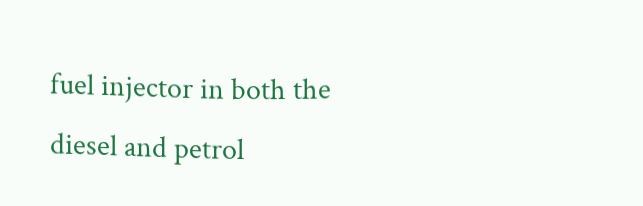fuel injector in both the diesel and petrol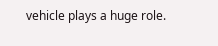vehicle plays a huge role.